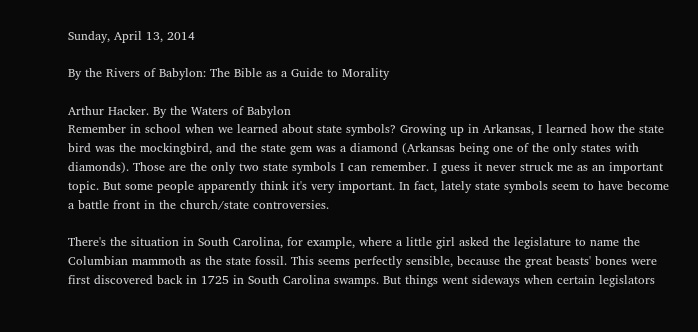Sunday, April 13, 2014

By the Rivers of Babylon: The Bible as a Guide to Morality

Arthur Hacker. By the Waters of Babylon
Remember in school when we learned about state symbols? Growing up in Arkansas, I learned how the state bird was the mockingbird, and the state gem was a diamond (Arkansas being one of the only states with diamonds). Those are the only two state symbols I can remember. I guess it never struck me as an important topic. But some people apparently think it's very important. In fact, lately state symbols seem to have become a battle front in the church/state controversies.

There's the situation in South Carolina, for example, where a little girl asked the legislature to name the Columbian mammoth as the state fossil. This seems perfectly sensible, because the great beasts' bones were first discovered back in 1725 in South Carolina swamps. But things went sideways when certain legislators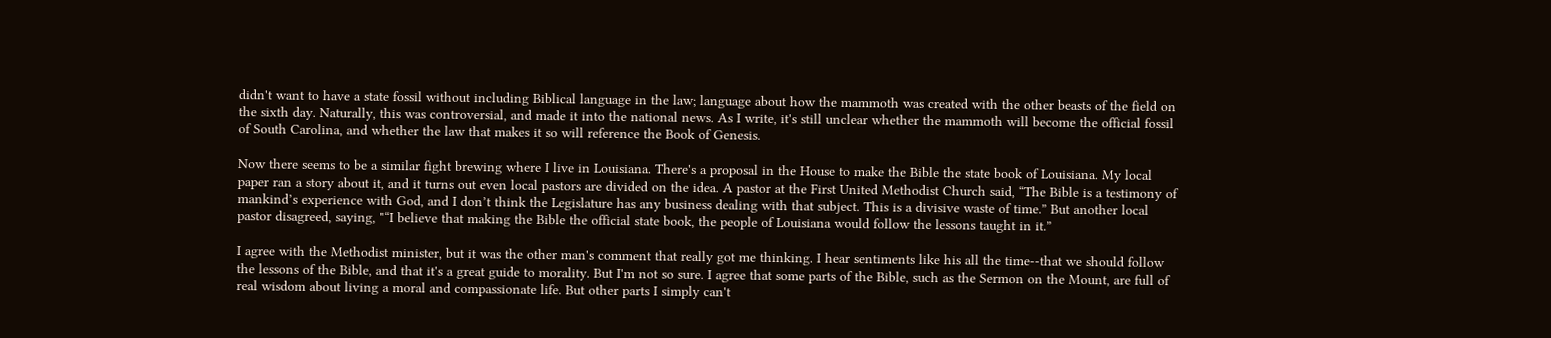didn't want to have a state fossil without including Biblical language in the law; language about how the mammoth was created with the other beasts of the field on the sixth day. Naturally, this was controversial, and made it into the national news. As I write, it's still unclear whether the mammoth will become the official fossil of South Carolina, and whether the law that makes it so will reference the Book of Genesis.

Now there seems to be a similar fight brewing where I live in Louisiana. There's a proposal in the House to make the Bible the state book of Louisiana. My local paper ran a story about it, and it turns out even local pastors are divided on the idea. A pastor at the First United Methodist Church said, “The Bible is a testimony of mankind’s experience with God, and I don’t think the Legislature has any business dealing with that subject. This is a divisive waste of time.” But another local pastor disagreed, saying, "“I believe that making the Bible the official state book, the people of Louisiana would follow the lessons taught in it.”

I agree with the Methodist minister, but it was the other man's comment that really got me thinking. I hear sentiments like his all the time--that we should follow the lessons of the Bible, and that it's a great guide to morality. But I'm not so sure. I agree that some parts of the Bible, such as the Sermon on the Mount, are full of real wisdom about living a moral and compassionate life. But other parts I simply can't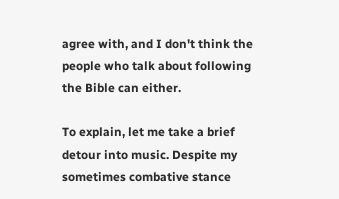agree with, and I don't think the people who talk about following the Bible can either.

To explain, let me take a brief detour into music. Despite my sometimes combative stance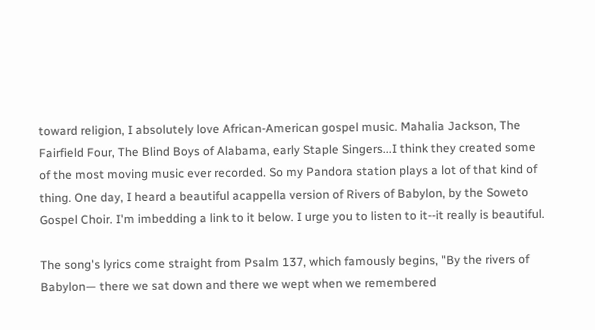toward religion, I absolutely love African-American gospel music. Mahalia Jackson, The Fairfield Four, The Blind Boys of Alabama, early Staple Singers...I think they created some of the most moving music ever recorded. So my Pandora station plays a lot of that kind of thing. One day, I heard a beautiful acappella version of Rivers of Babylon, by the Soweto Gospel Choir. I'm imbedding a link to it below. I urge you to listen to it--it really is beautiful.

The song's lyrics come straight from Psalm 137, which famously begins, "By the rivers of Babylon— there we sat down and there we wept when we remembered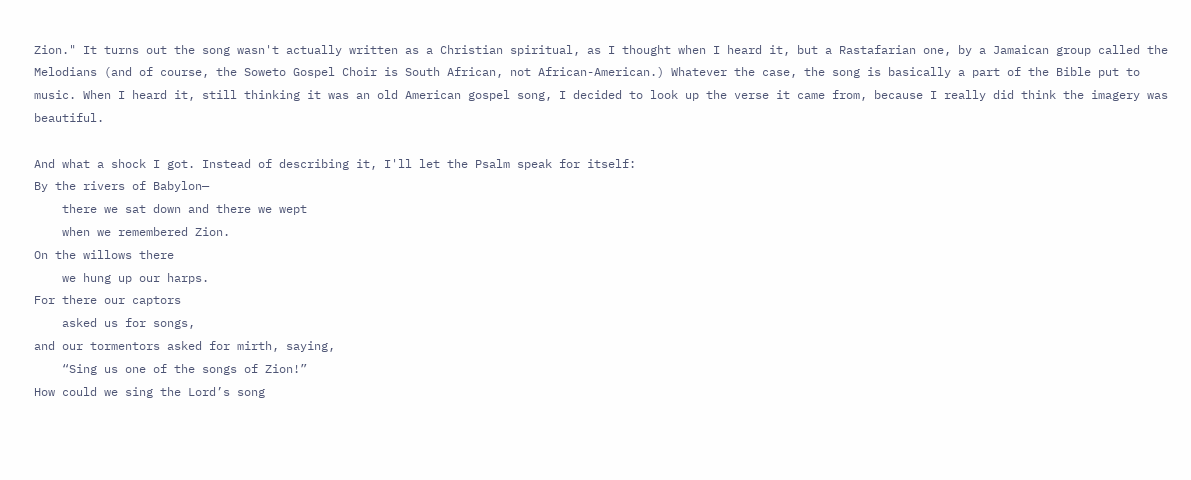Zion." It turns out the song wasn't actually written as a Christian spiritual, as I thought when I heard it, but a Rastafarian one, by a Jamaican group called the Melodians (and of course, the Soweto Gospel Choir is South African, not African-American.) Whatever the case, the song is basically a part of the Bible put to music. When I heard it, still thinking it was an old American gospel song, I decided to look up the verse it came from, because I really did think the imagery was beautiful.

And what a shock I got. Instead of describing it, I'll let the Psalm speak for itself:
By the rivers of Babylon—
    there we sat down and there we wept
    when we remembered Zion.
On the willows there
    we hung up our harps.
For there our captors
    asked us for songs,
and our tormentors asked for mirth, saying,
    “Sing us one of the songs of Zion!”
How could we sing the Lord’s song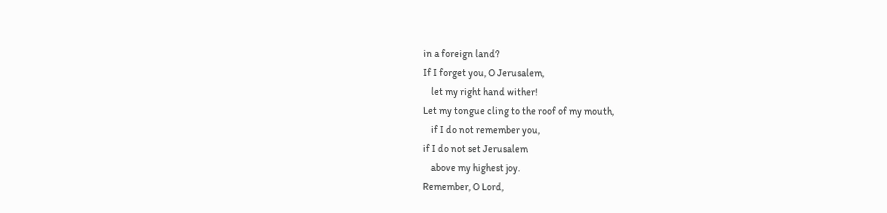in a foreign land?
If I forget you, O Jerusalem,
    let my right hand wither!
Let my tongue cling to the roof of my mouth,
    if I do not remember you,
if I do not set Jerusalem
    above my highest joy.
Remember, O Lord,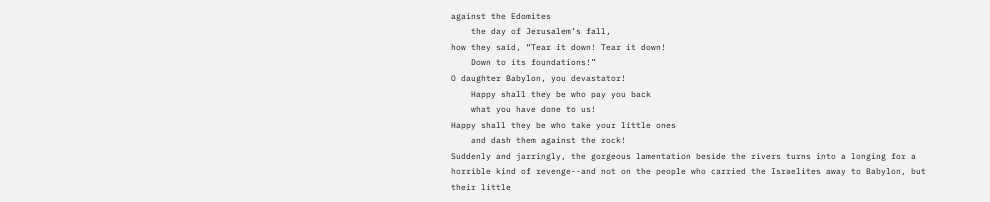against the Edomites
    the day of Jerusalem’s fall,
how they said, “Tear it down! Tear it down!
    Down to its foundations!”
O daughter Babylon, you devastator!
    Happy shall they be who pay you back
    what you have done to us!
Happy shall they be who take your little ones
    and dash them against the rock!
Suddenly and jarringly, the gorgeous lamentation beside the rivers turns into a longing for a horrible kind of revenge--and not on the people who carried the Israelites away to Babylon, but their little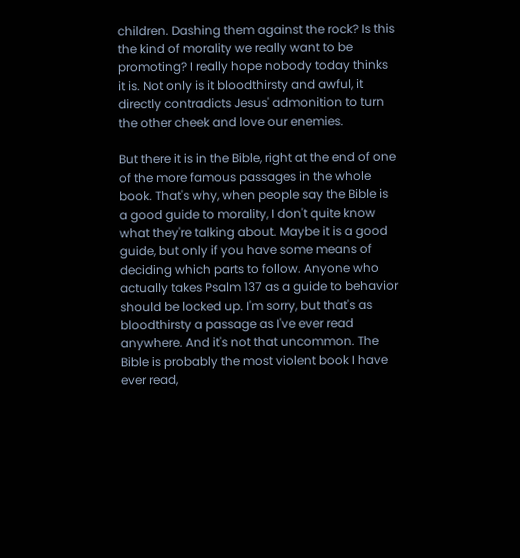children. Dashing them against the rock? Is this the kind of morality we really want to be promoting? I really hope nobody today thinks it is. Not only is it bloodthirsty and awful, it directly contradicts Jesus' admonition to turn the other cheek and love our enemies.

But there it is in the Bible, right at the end of one of the more famous passages in the whole book. That's why, when people say the Bible is a good guide to morality, I don't quite know what they're talking about. Maybe it is a good guide, but only if you have some means of deciding which parts to follow. Anyone who actually takes Psalm 137 as a guide to behavior should be locked up. I'm sorry, but that's as bloodthirsty a passage as I've ever read anywhere. And it's not that uncommon. The Bible is probably the most violent book I have ever read,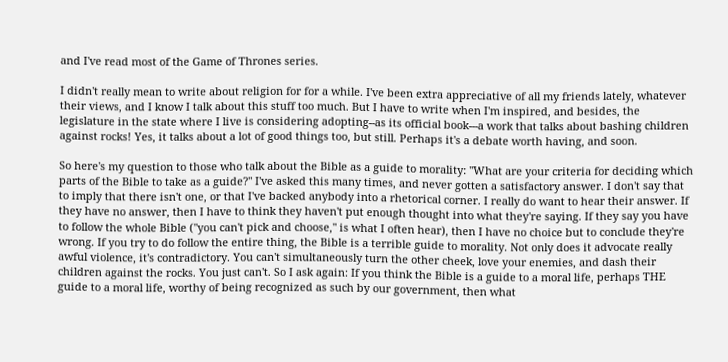and I've read most of the Game of Thrones series.

I didn't really mean to write about religion for for a while. I've been extra appreciative of all my friends lately, whatever their views, and I know I talk about this stuff too much. But I have to write when I'm inspired, and besides, the legislature in the state where I live is considering adopting--as its official book---a work that talks about bashing children against rocks! Yes, it talks about a lot of good things too, but still. Perhaps it's a debate worth having, and soon.

So here's my question to those who talk about the Bible as a guide to morality: "What are your criteria for deciding which parts of the Bible to take as a guide?" I've asked this many times, and never gotten a satisfactory answer. I don't say that to imply that there isn't one, or that I've backed anybody into a rhetorical corner. I really do want to hear their answer. If they have no answer, then I have to think they haven't put enough thought into what they're saying. If they say you have to follow the whole Bible ("you can't pick and choose," is what I often hear), then I have no choice but to conclude they're wrong. If you try to do follow the entire thing, the Bible is a terrible guide to morality. Not only does it advocate really awful violence, it's contradictory. You can't simultaneously turn the other cheek, love your enemies, and dash their children against the rocks. You just can't. So I ask again: If you think the Bible is a guide to a moral life, perhaps THE guide to a moral life, worthy of being recognized as such by our government, then what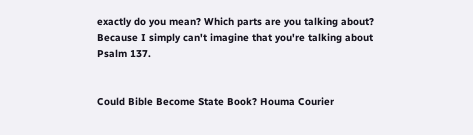exactly do you mean? Which parts are you talking about? Because I simply can't imagine that you're talking about Psalm 137.


Could Bible Become State Book? Houma Courier